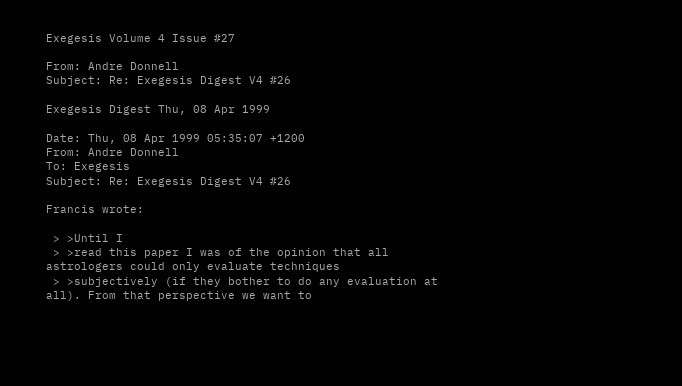Exegesis Volume 4 Issue #27

From: Andre Donnell
Subject: Re: Exegesis Digest V4 #26

Exegesis Digest Thu, 08 Apr 1999

Date: Thu, 08 Apr 1999 05:35:07 +1200
From: Andre Donnell
To: Exegesis
Subject: Re: Exegesis Digest V4 #26

Francis wrote:

 > >Until I
 > >read this paper I was of the opinion that all astrologers could only evaluate techniques
 > >subjectively (if they bother to do any evaluation at all). From that perspective we want to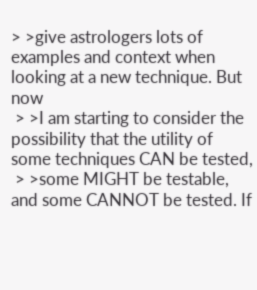> >give astrologers lots of examples and context when looking at a new technique. But now
 > >I am starting to consider the possibility that the utility of some techniques CAN be tested,
 > >some MIGHT be testable, and some CANNOT be tested. If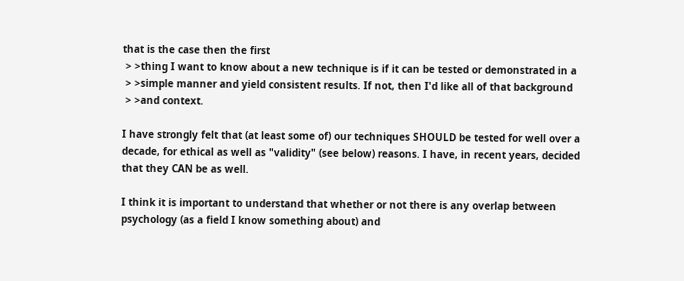that is the case then the first
 > >thing I want to know about a new technique is if it can be tested or demonstrated in a
 > >simple manner and yield consistent results. If not, then I'd like all of that background
 > >and context.

I have strongly felt that (at least some of) our techniques SHOULD be tested for well over a decade, for ethical as well as "validity" (see below) reasons. I have, in recent years, decided that they CAN be as well.

I think it is important to understand that whether or not there is any overlap between psychology (as a field I know something about) and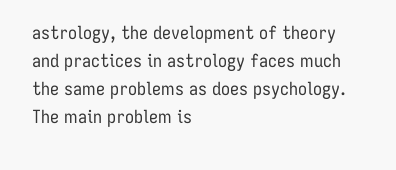astrology, the development of theory and practices in astrology faces much the same problems as does psychology. The main problem is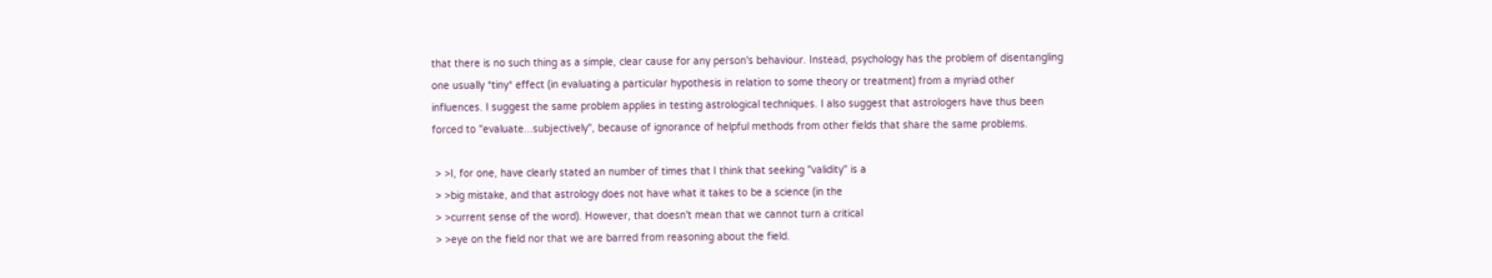that there is no such thing as a simple, clear cause for any person's behaviour. Instead, psychology has the problem of disentangling one usually *tiny* effect (in evaluating a particular hypothesis in relation to some theory or treatment) from a myriad other influences. I suggest the same problem applies in testing astrological techniques. I also suggest that astrologers have thus been forced to "evaluate...subjectively", because of ignorance of helpful methods from other fields that share the same problems.

 > >I, for one, have clearly stated an number of times that I think that seeking "validity" is a
 > >big mistake, and that astrology does not have what it takes to be a science (in the
 > >current sense of the word). However, that doesn't mean that we cannot turn a critical
 > >eye on the field nor that we are barred from reasoning about the field.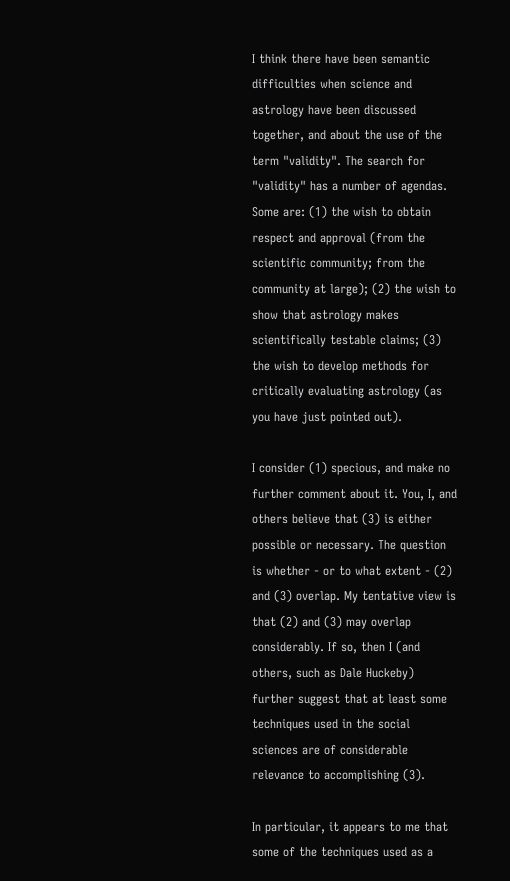I think there have been semantic difficulties when science and astrology have been discussed together, and about the use of the term "validity". The search for "validity" has a number of agendas. Some are: (1) the wish to obtain respect and approval (from the scientific community; from the community at large); (2) the wish to show that astrology makes scientifically testable claims; (3) the wish to develop methods for critically evaluating astrology (as you have just pointed out).

I consider (1) specious, and make no further comment about it. You, I, and others believe that (3) is either possible or necessary. The question is whether - or to what extent - (2) and (3) overlap. My tentative view is that (2) and (3) may overlap considerably. If so, then I (and others, such as Dale Huckeby) further suggest that at least some techniques used in the social sciences are of considerable relevance to accomplishing (3).

In particular, it appears to me that some of the techniques used as a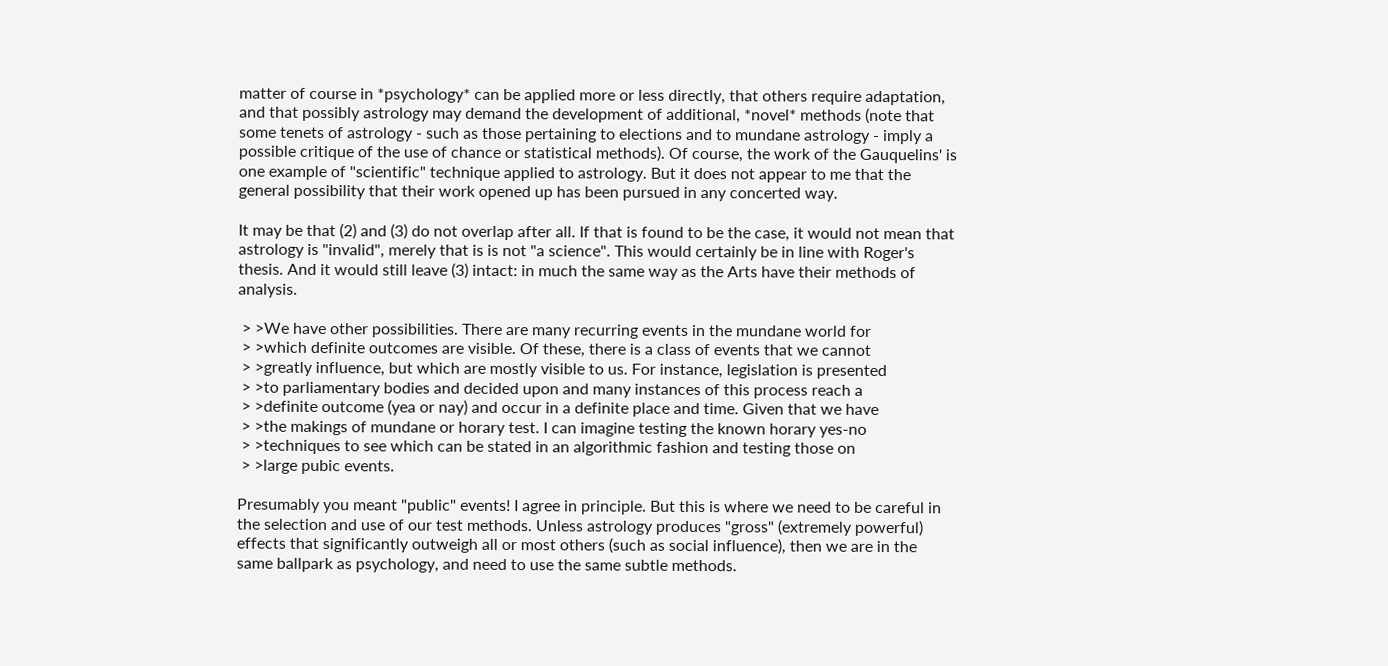matter of course in *psychology* can be applied more or less directly, that others require adaptation, and that possibly astrology may demand the development of additional, *novel* methods (note that some tenets of astrology - such as those pertaining to elections and to mundane astrology - imply a possible critique of the use of chance or statistical methods). Of course, the work of the Gauquelins' is one example of "scientific" technique applied to astrology. But it does not appear to me that the general possibility that their work opened up has been pursued in any concerted way.

It may be that (2) and (3) do not overlap after all. If that is found to be the case, it would not mean that astrology is "invalid", merely that is is not "a science". This would certainly be in line with Roger's thesis. And it would still leave (3) intact: in much the same way as the Arts have their methods of analysis.

 > >We have other possibilities. There are many recurring events in the mundane world for
 > >which definite outcomes are visible. Of these, there is a class of events that we cannot
 > >greatly influence, but which are mostly visible to us. For instance, legislation is presented
 > >to parliamentary bodies and decided upon and many instances of this process reach a
 > >definite outcome (yea or nay) and occur in a definite place and time. Given that we have
 > >the makings of mundane or horary test. I can imagine testing the known horary yes-no
 > >techniques to see which can be stated in an algorithmic fashion and testing those on
 > >large pubic events.

Presumably you meant "public" events! I agree in principle. But this is where we need to be careful in the selection and use of our test methods. Unless astrology produces "gross" (extremely powerful) effects that significantly outweigh all or most others (such as social influence), then we are in the same ballpark as psychology, and need to use the same subtle methods.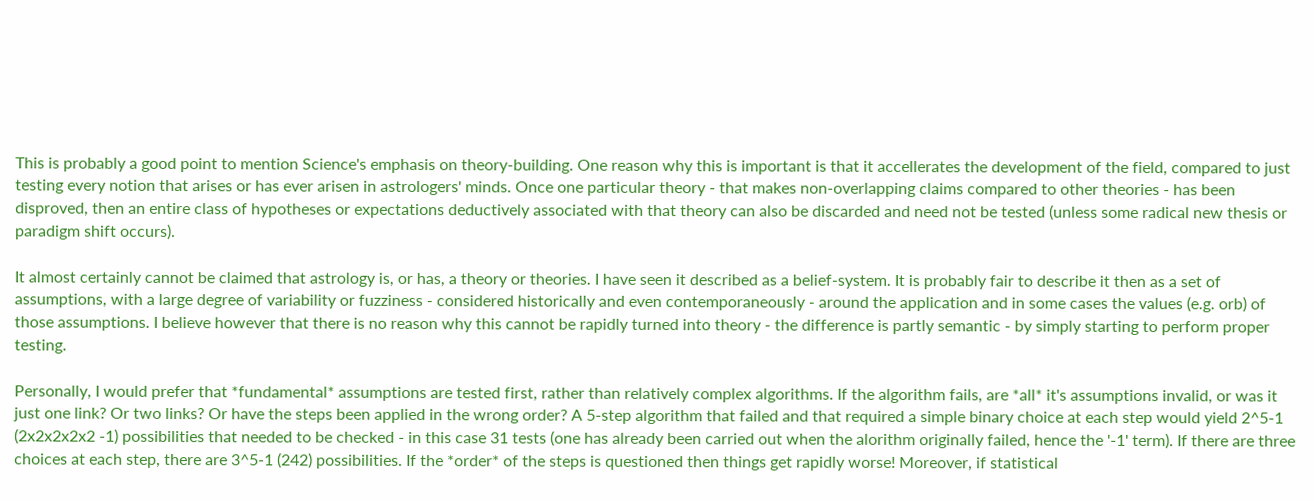This is probably a good point to mention Science's emphasis on theory-building. One reason why this is important is that it accellerates the development of the field, compared to just testing every notion that arises or has ever arisen in astrologers' minds. Once one particular theory - that makes non-overlapping claims compared to other theories - has been disproved, then an entire class of hypotheses or expectations deductively associated with that theory can also be discarded and need not be tested (unless some radical new thesis or paradigm shift occurs).

It almost certainly cannot be claimed that astrology is, or has, a theory or theories. I have seen it described as a belief-system. It is probably fair to describe it then as a set of assumptions, with a large degree of variability or fuzziness - considered historically and even contemporaneously - around the application and in some cases the values (e.g. orb) of those assumptions. I believe however that there is no reason why this cannot be rapidly turned into theory - the difference is partly semantic - by simply starting to perform proper testing.

Personally, I would prefer that *fundamental* assumptions are tested first, rather than relatively complex algorithms. If the algorithm fails, are *all* it's assumptions invalid, or was it just one link? Or two links? Or have the steps been applied in the wrong order? A 5-step algorithm that failed and that required a simple binary choice at each step would yield 2^5-1 (2x2x2x2x2 -1) possibilities that needed to be checked - in this case 31 tests (one has already been carried out when the alorithm originally failed, hence the '-1' term). If there are three choices at each step, there are 3^5-1 (242) possibilities. If the *order* of the steps is questioned then things get rapidly worse! Moreover, if statistical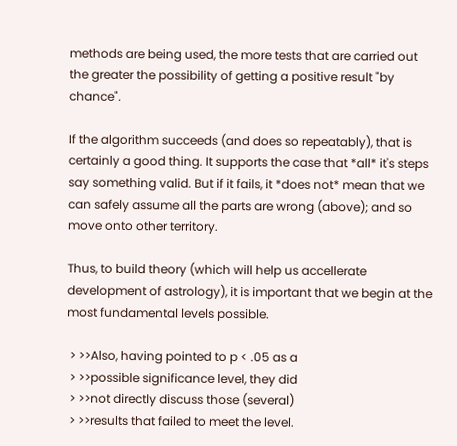methods are being used, the more tests that are carried out the greater the possibility of getting a positive result "by chance".

If the algorithm succeeds (and does so repeatably), that is certainly a good thing. It supports the case that *all* it's steps say something valid. But if it fails, it *does not* mean that we can safely assume all the parts are wrong (above); and so move onto other territory.

Thus, to build theory (which will help us accellerate development of astrology), it is important that we begin at the most fundamental levels possible.

 > >>Also, having pointed to p < .05 as a
 > >>possible significance level, they did
 > >>not directly discuss those (several)
 > >>results that failed to meet the level.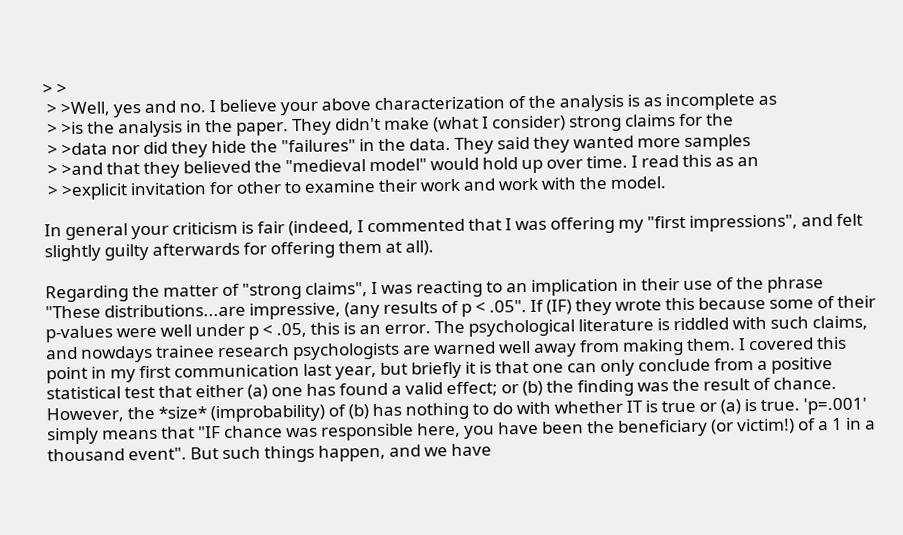> >
 > >Well, yes and no. I believe your above characterization of the analysis is as incomplete as
 > >is the analysis in the paper. They didn't make (what I consider) strong claims for the
 > >data nor did they hide the "failures" in the data. They said they wanted more samples
 > >and that they believed the "medieval model" would hold up over time. I read this as an
 > >explicit invitation for other to examine their work and work with the model.

In general your criticism is fair (indeed, I commented that I was offering my "first impressions", and felt slightly guilty afterwards for offering them at all).

Regarding the matter of "strong claims", I was reacting to an implication in their use of the phrase "These distributions...are impressive, (any results of p < .05". If (IF) they wrote this because some of their p-values were well under p < .05, this is an error. The psychological literature is riddled with such claims, and nowdays trainee research psychologists are warned well away from making them. I covered this point in my first communication last year, but briefly it is that one can only conclude from a positive statistical test that either (a) one has found a valid effect; or (b) the finding was the result of chance. However, the *size* (improbability) of (b) has nothing to do with whether IT is true or (a) is true. 'p=.001' simply means that "IF chance was responsible here, you have been the beneficiary (or victim!) of a 1 in a thousand event". But such things happen, and we have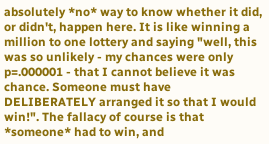absolutely *no* way to know whether it did, or didn't, happen here. It is like winning a million to one lottery and saying "well, this was so unlikely - my chances were only p=.000001 - that I cannot believe it was chance. Someone must have DELIBERATELY arranged it so that I would win!". The fallacy of course is that *someone* had to win, and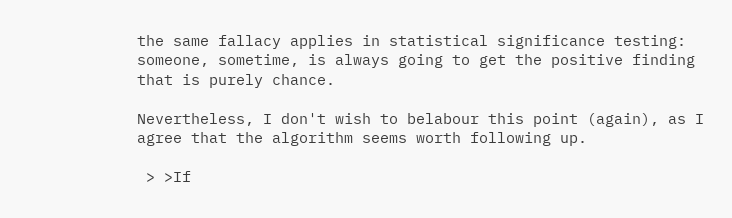the same fallacy applies in statistical significance testing: someone, sometime, is always going to get the positive finding that is purely chance.

Nevertheless, I don't wish to belabour this point (again), as I agree that the algorithm seems worth following up.

 > >If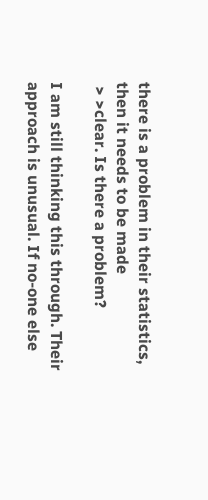there is a problem in their statistics, then it needs to be made
 > >clear. Is there a problem?

I am still thinking this through. Their approach is unusual. If no-one else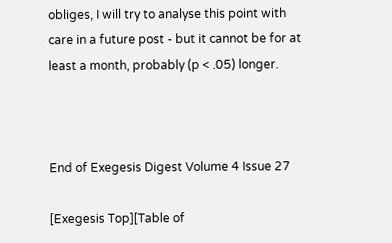obliges, I will try to analyse this point with care in a future post - but it cannot be for at least a month, probably (p < .05) longer.



End of Exegesis Digest Volume 4 Issue 27

[Exegesis Top][Table of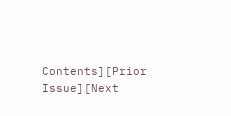Contents][Prior Issue][Next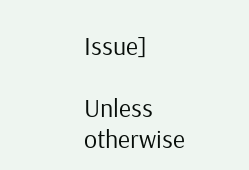Issue]

Unless otherwise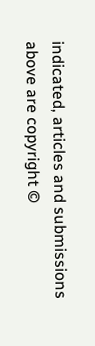indicated, articles and submissions above are copyright ©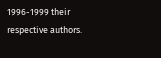1996-1999 their respective authors.